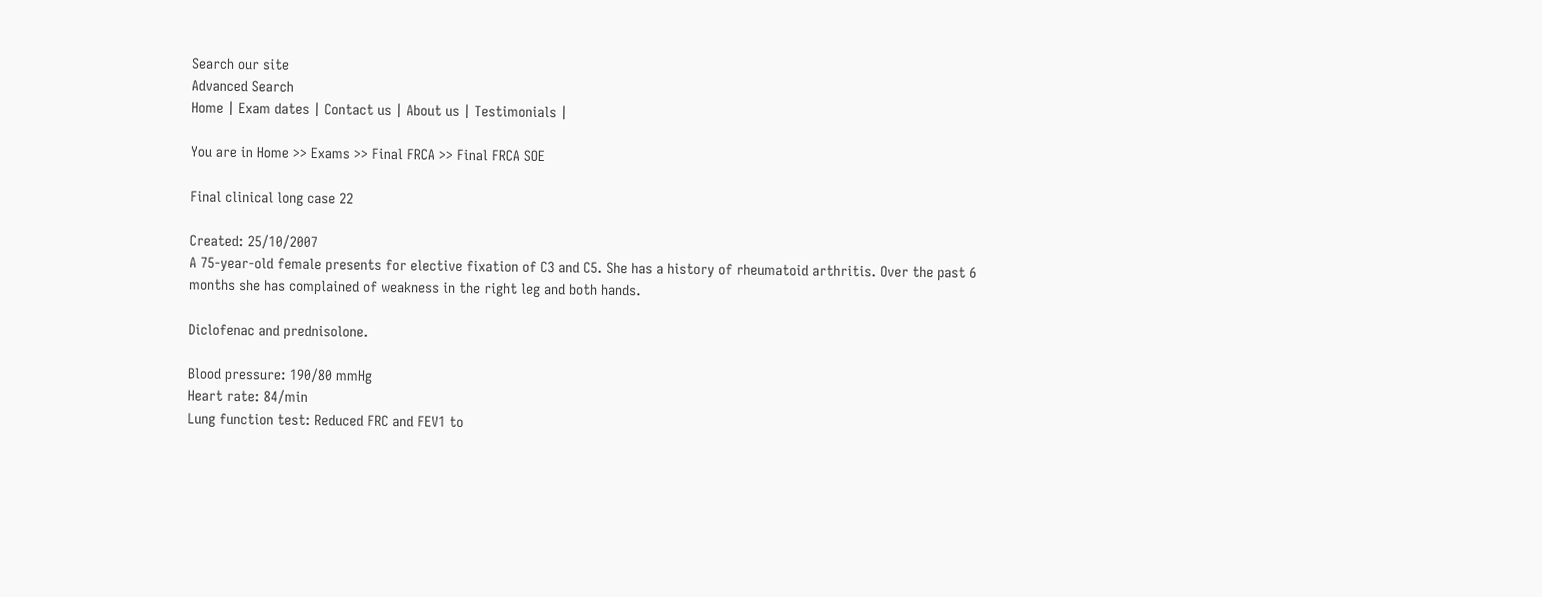Search our site
Advanced Search
Home | Exam dates | Contact us | About us | Testimonials |

You are in Home >> Exams >> Final FRCA >> Final FRCA SOE

Final clinical long case 22

Created: 25/10/2007
A 75-year-old female presents for elective fixation of C3 and C5. She has a history of rheumatoid arthritis. Over the past 6 months she has complained of weakness in the right leg and both hands.

Diclofenac and prednisolone.

Blood pressure: 190/80 mmHg
Heart rate: 84/min
Lung function test: Reduced FRC and FEV1 to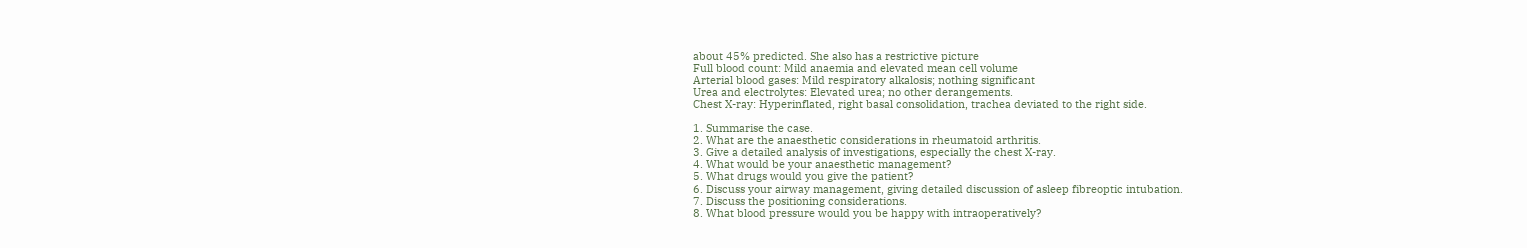about 45% predicted. She also has a restrictive picture
Full blood count: Mild anaemia and elevated mean cell volume
Arterial blood gases: Mild respiratory alkalosis; nothing significant
Urea and electrolytes: Elevated urea; no other derangements.
Chest X-ray: Hyperinflated, right basal consolidation, trachea deviated to the right side.

1. Summarise the case.
2. What are the anaesthetic considerations in rheumatoid arthritis.
3. Give a detailed analysis of investigations, especially the chest X-ray.
4. What would be your anaesthetic management?
5. What drugs would you give the patient?
6. Discuss your airway management, giving detailed discussion of asleep fibreoptic intubation.
7. Discuss the positioning considerations.
8. What blood pressure would you be happy with intraoperatively?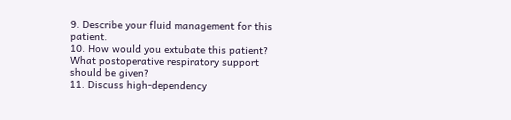9. Describe your fluid management for this patient.
10. How would you extubate this patient? What postoperative respiratory support should be given?
11. Discuss high-dependency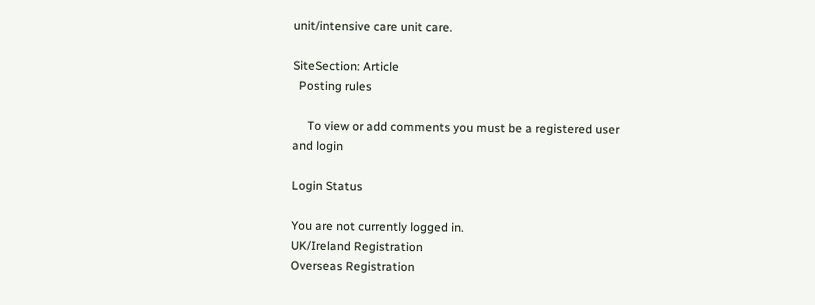unit/intensive care unit care.

SiteSection: Article
  Posting rules

     To view or add comments you must be a registered user and login

Login Status

You are not currently logged in.
UK/Ireland Registration
Overseas Registration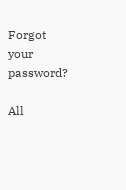Forgot your password?

All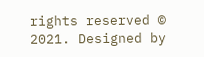rights reserved © 2021. Designed by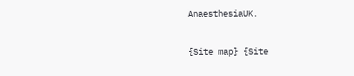AnaesthesiaUK.

{Site map} {Site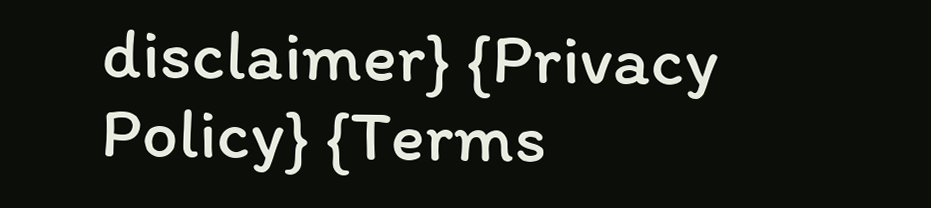disclaimer} {Privacy Policy} {Terms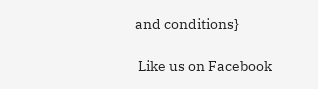and conditions}

 Like us on Facebook